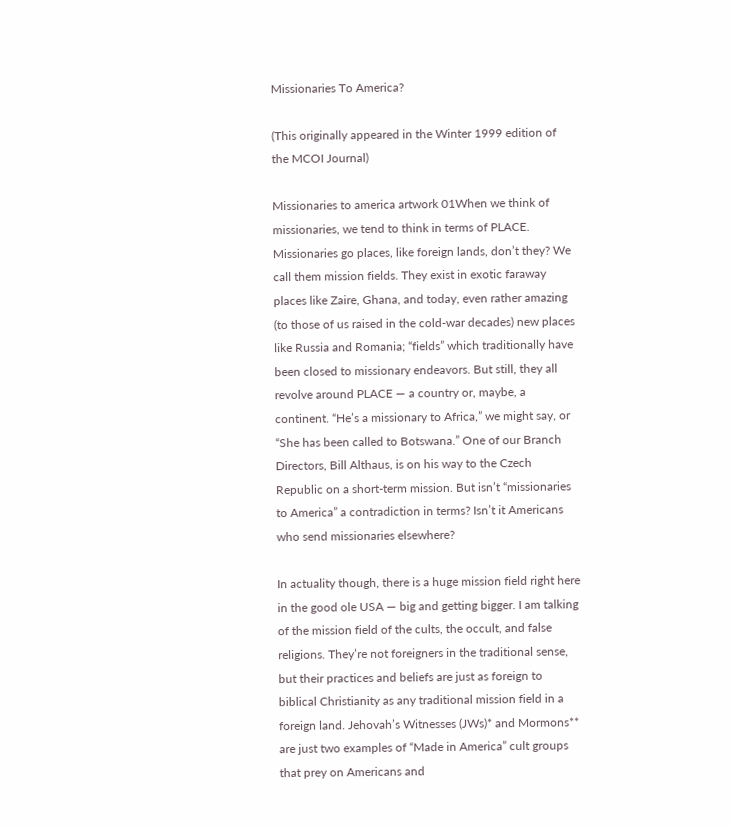Missionaries To America?

(This originally appeared in the Winter 1999 edition of the MCOI Journal)

Missionaries to america artwork 01When we think of missionaries, we tend to think in terms of PLACE. Missionaries go places, like foreign lands, don’t they? We call them mission fields. They exist in exotic faraway places like Zaire, Ghana, and today, even rather amazing (to those of us raised in the cold-war decades) new places like Russia and Romania; “fields” which traditionally have been closed to missionary endeavors. But still, they all revolve around PLACE — a country or, maybe, a continent. “He’s a missionary to Africa,” we might say, or “She has been called to Botswana.” One of our Branch Directors, Bill Althaus, is on his way to the Czech Republic on a short-term mission. But isn’t “missionaries to America” a contradiction in terms? Isn’t it Americans who send missionaries elsewhere?

In actuality though, there is a huge mission field right here in the good ole USA — big and getting bigger. I am talking of the mission field of the cults, the occult, and false religions. They’re not foreigners in the traditional sense, but their practices and beliefs are just as foreign to biblical Christianity as any traditional mission field in a foreign land. Jehovah’s Witnesses (JWs)* and Mormons** are just two examples of “Made in America” cult groups that prey on Americans and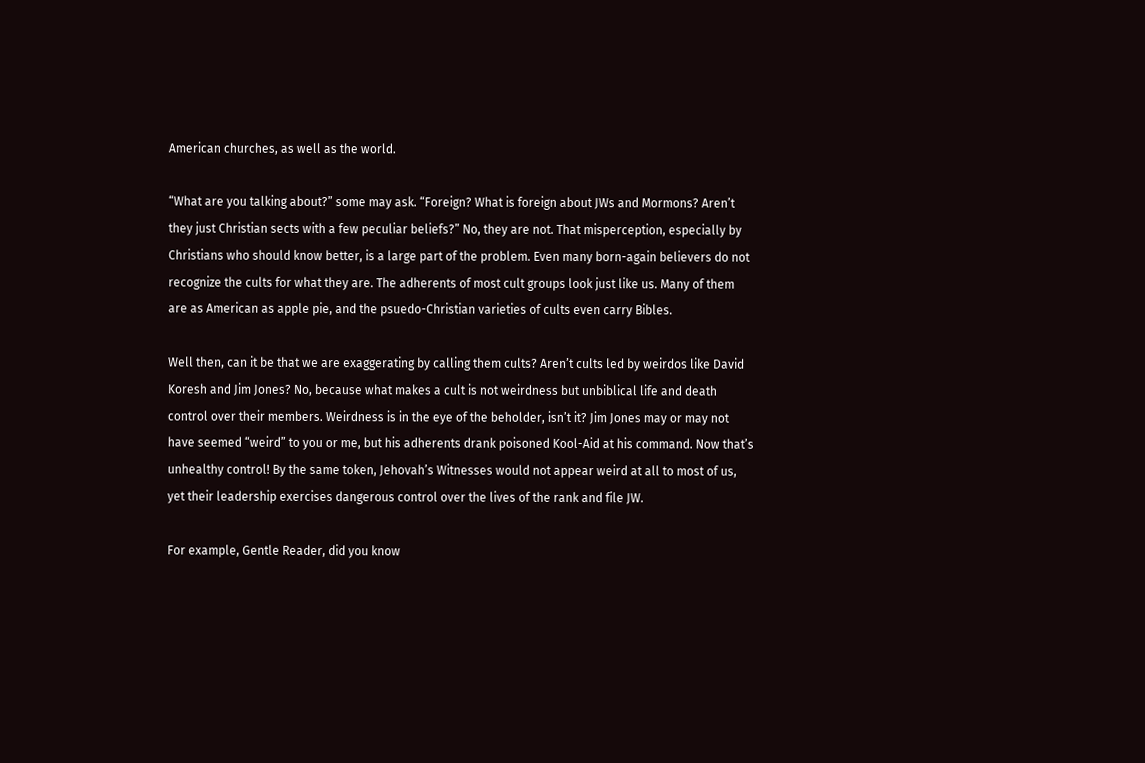American churches, as well as the world.

“What are you talking about?” some may ask. “Foreign? What is foreign about JWs and Mormons? Aren’t they just Christian sects with a few peculiar beliefs?” No, they are not. That misperception, especially by Christians who should know better, is a large part of the problem. Even many born-again believers do not recognize the cults for what they are. The adherents of most cult groups look just like us. Many of them are as American as apple pie, and the psuedo-Christian varieties of cults even carry Bibles.

Well then, can it be that we are exaggerating by calling them cults? Aren’t cults led by weirdos like David Koresh and Jim Jones? No, because what makes a cult is not weirdness but unbiblical life and death control over their members. Weirdness is in the eye of the beholder, isn’t it? Jim Jones may or may not have seemed “weird” to you or me, but his adherents drank poisoned Kool-Aid at his command. Now that’s unhealthy control! By the same token, Jehovah’s Witnesses would not appear weird at all to most of us, yet their leadership exercises dangerous control over the lives of the rank and file JW.

For example, Gentle Reader, did you know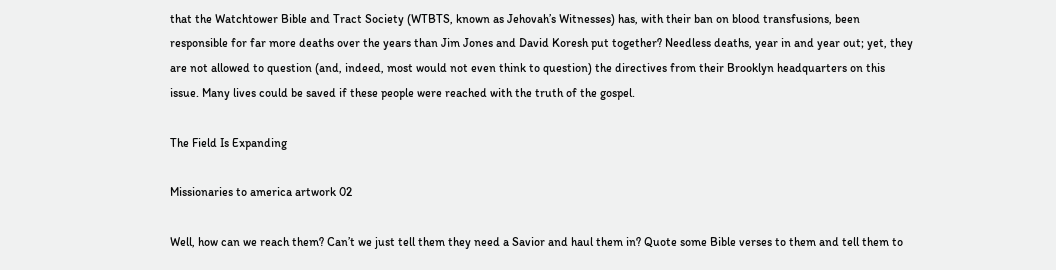that the Watchtower Bible and Tract Society (WTBTS, known as Jehovah’s Witnesses) has, with their ban on blood transfusions, been responsible for far more deaths over the years than Jim Jones and David Koresh put together? Needless deaths, year in and year out; yet, they are not allowed to question (and, indeed, most would not even think to question) the directives from their Brooklyn headquarters on this issue. Many lives could be saved if these people were reached with the truth of the gospel.

The Field Is Expanding

Missionaries to america artwork 02

Well, how can we reach them? Can’t we just tell them they need a Savior and haul them in? Quote some Bible verses to them and tell them to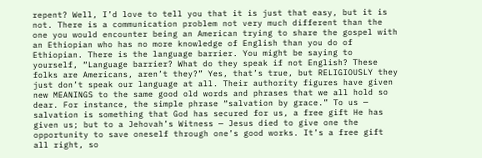repent? Well, I’d love to tell you that it is just that easy, but it is not. There is a communication problem not very much different than the one you would encounter being an American trying to share the gospel with an Ethiopian who has no more knowledge of English than you do of Ethiopian. There is the language barrier. You might be saying to yourself, “Language barrier? What do they speak if not English? These folks are Americans, aren’t they?” Yes, that’s true, but RELIGIOUSLY they just don’t speak our language at all. Their authority figures have given new MEANINGS to the same good old words and phrases that we all hold so dear. For instance, the simple phrase “salvation by grace.” To us — salvation is something that God has secured for us, a free gift He has given us; but to a Jehovah’s Witness — Jesus died to give one the opportunity to save oneself through one’s good works. It’s a free gift all right, so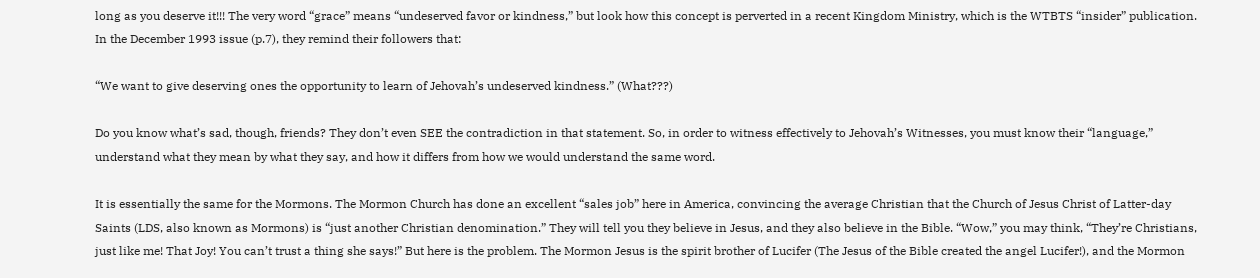long as you deserve it!!! The very word “grace” means “undeserved favor or kindness,” but look how this concept is perverted in a recent Kingdom Ministry, which is the WTBTS “insider” publication. In the December 1993 issue (p.7), they remind their followers that:

“We want to give deserving ones the opportunity to learn of Jehovah’s undeserved kindness.” (What???)

Do you know what’s sad, though, friends? They don’t even SEE the contradiction in that statement. So, in order to witness effectively to Jehovah’s Witnesses, you must know their “language,” understand what they mean by what they say, and how it differs from how we would understand the same word.

It is essentially the same for the Mormons. The Mormon Church has done an excellent “sales job” here in America, convincing the average Christian that the Church of Jesus Christ of Latter-day Saints (LDS, also known as Mormons) is “just another Christian denomination.” They will tell you they believe in Jesus, and they also believe in the Bible. “Wow,” you may think, “They’re Christians, just like me! That Joy! You can’t trust a thing she says!” But here is the problem. The Mormon Jesus is the spirit brother of Lucifer (The Jesus of the Bible created the angel Lucifer!), and the Mormon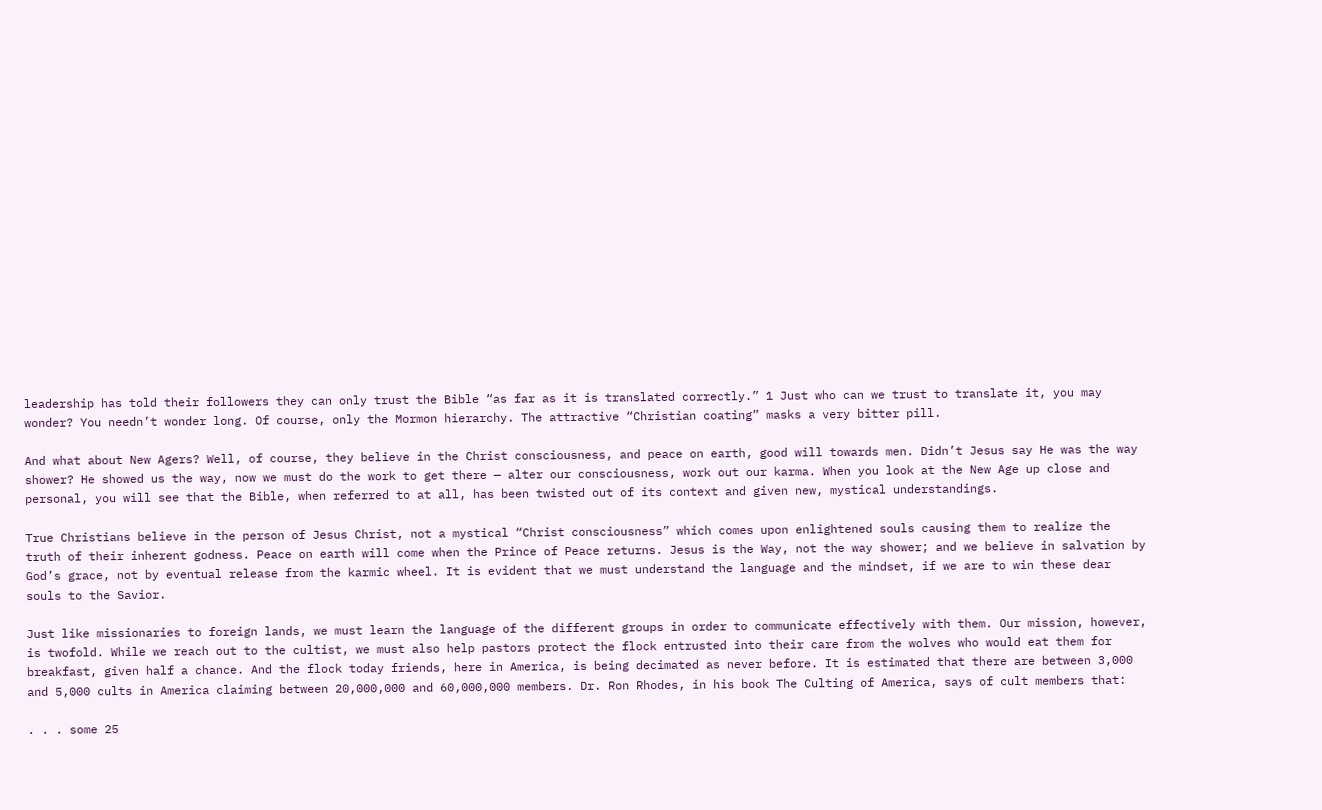leadership has told their followers they can only trust the Bible “as far as it is translated correctly.” 1 Just who can we trust to translate it, you may wonder? You needn’t wonder long. Of course, only the Mormon hierarchy. The attractive “Christian coating” masks a very bitter pill.

And what about New Agers? Well, of course, they believe in the Christ consciousness, and peace on earth, good will towards men. Didn’t Jesus say He was the way shower? He showed us the way, now we must do the work to get there — alter our consciousness, work out our karma. When you look at the New Age up close and personal, you will see that the Bible, when referred to at all, has been twisted out of its context and given new, mystical understandings.

True Christians believe in the person of Jesus Christ, not a mystical “Christ consciousness” which comes upon enlightened souls causing them to realize the truth of their inherent godness. Peace on earth will come when the Prince of Peace returns. Jesus is the Way, not the way shower; and we believe in salvation by God’s grace, not by eventual release from the karmic wheel. It is evident that we must understand the language and the mindset, if we are to win these dear souls to the Savior.

Just like missionaries to foreign lands, we must learn the language of the different groups in order to communicate effectively with them. Our mission, however, is twofold. While we reach out to the cultist, we must also help pastors protect the flock entrusted into their care from the wolves who would eat them for breakfast, given half a chance. And the flock today friends, here in America, is being decimated as never before. It is estimated that there are between 3,000 and 5,000 cults in America claiming between 20,000,000 and 60,000,000 members. Dr. Ron Rhodes, in his book The Culting of America, says of cult members that:

. . . some 25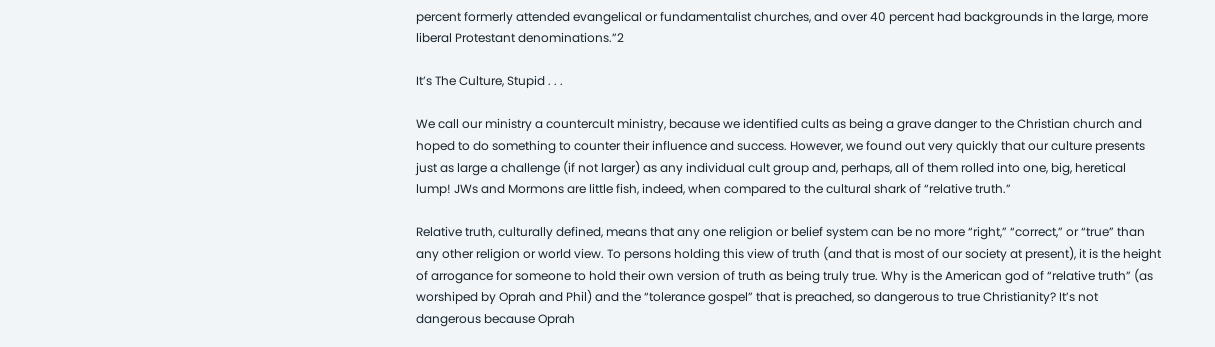percent formerly attended evangelical or fundamentalist churches, and over 40 percent had backgrounds in the large, more liberal Protestant denominations.”2

It’s The Culture, Stupid . . .

We call our ministry a countercult ministry, because we identified cults as being a grave danger to the Christian church and hoped to do something to counter their influence and success. However, we found out very quickly that our culture presents just as large a challenge (if not larger) as any individual cult group and, perhaps, all of them rolled into one, big, heretical lump! JWs and Mormons are little fish, indeed, when compared to the cultural shark of “relative truth.”

Relative truth, culturally defined, means that any one religion or belief system can be no more “right,” “correct,” or “true” than any other religion or world view. To persons holding this view of truth (and that is most of our society at present), it is the height of arrogance for someone to hold their own version of truth as being truly true. Why is the American god of “relative truth” (as worshiped by Oprah and Phil) and the “tolerance gospel” that is preached, so dangerous to true Christianity? It’s not dangerous because Oprah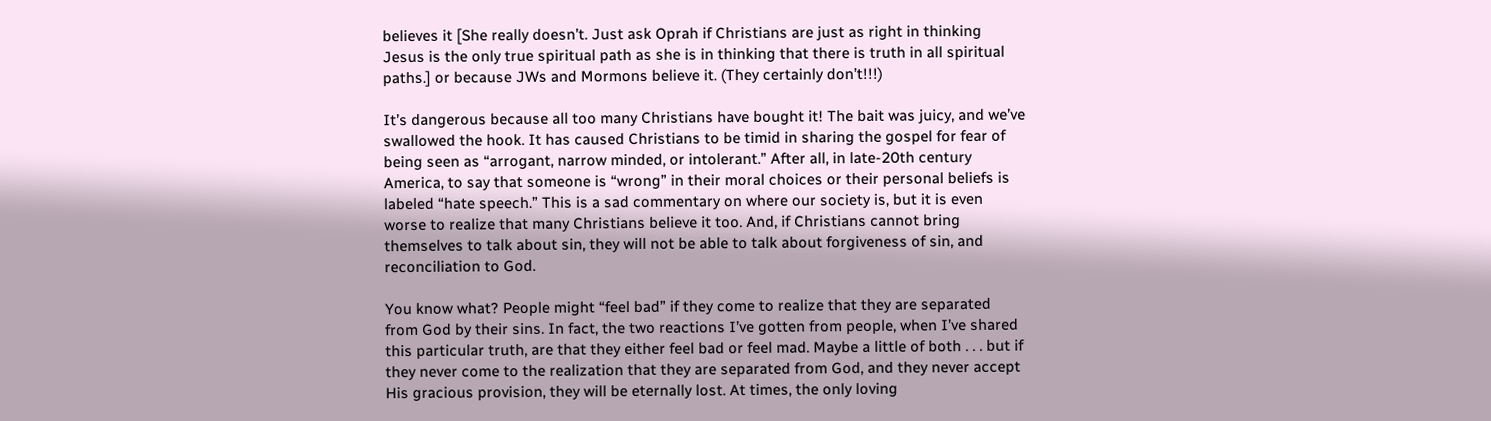believes it [She really doesn’t. Just ask Oprah if Christians are just as right in thinking Jesus is the only true spiritual path as she is in thinking that there is truth in all spiritual paths.] or because JWs and Mormons believe it. (They certainly don’t!!!)

It’s dangerous because all too many Christians have bought it! The bait was juicy, and we’ve swallowed the hook. It has caused Christians to be timid in sharing the gospel for fear of being seen as “arrogant, narrow minded, or intolerant.” After all, in late-20th century America, to say that someone is “wrong” in their moral choices or their personal beliefs is labeled “hate speech.” This is a sad commentary on where our society is, but it is even worse to realize that many Christians believe it too. And, if Christians cannot bring themselves to talk about sin, they will not be able to talk about forgiveness of sin, and reconciliation to God.

You know what? People might “feel bad” if they come to realize that they are separated from God by their sins. In fact, the two reactions I’ve gotten from people, when I’ve shared this particular truth, are that they either feel bad or feel mad. Maybe a little of both . . . but if they never come to the realization that they are separated from God, and they never accept His gracious provision, they will be eternally lost. At times, the only loving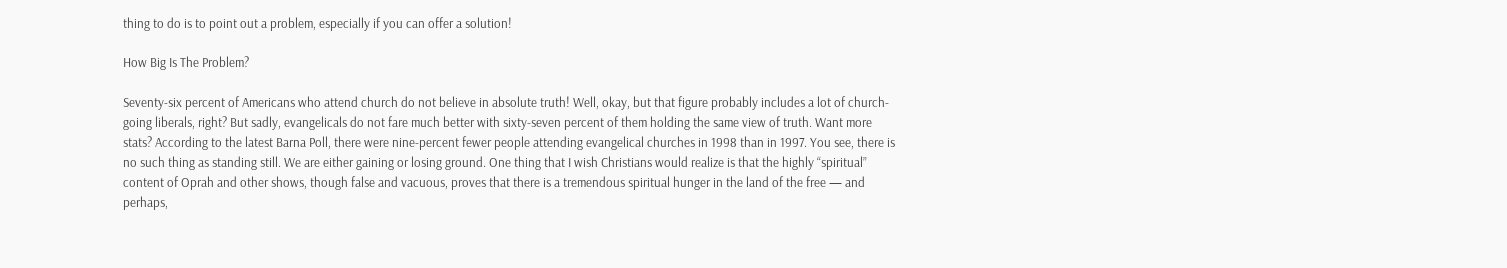thing to do is to point out a problem, especially if you can offer a solution!

How Big Is The Problem?

Seventy-six percent of Americans who attend church do not believe in absolute truth! Well, okay, but that figure probably includes a lot of church-going liberals, right? But sadly, evangelicals do not fare much better with sixty-seven percent of them holding the same view of truth. Want more stats? According to the latest Barna Poll, there were nine-percent fewer people attending evangelical churches in 1998 than in 1997. You see, there is no such thing as standing still. We are either gaining or losing ground. One thing that I wish Christians would realize is that the highly “spiritual” content of Oprah and other shows, though false and vacuous, proves that there is a tremendous spiritual hunger in the land of the free — and perhaps,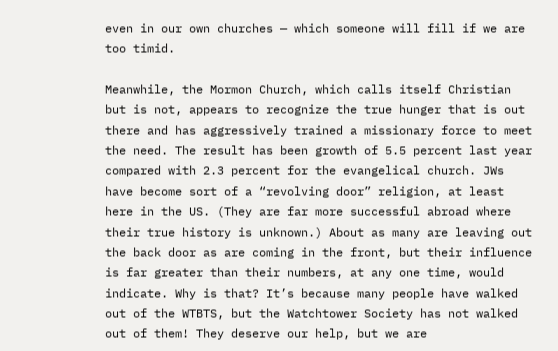even in our own churches — which someone will fill if we are too timid.

Meanwhile, the Mormon Church, which calls itself Christian but is not, appears to recognize the true hunger that is out there and has aggressively trained a missionary force to meet the need. The result has been growth of 5.5 percent last year compared with 2.3 percent for the evangelical church. JWs have become sort of a “revolving door” religion, at least here in the US. (They are far more successful abroad where their true history is unknown.) About as many are leaving out the back door as are coming in the front, but their influence is far greater than their numbers, at any one time, would indicate. Why is that? It’s because many people have walked out of the WTBTS, but the Watchtower Society has not walked out of them! They deserve our help, but we are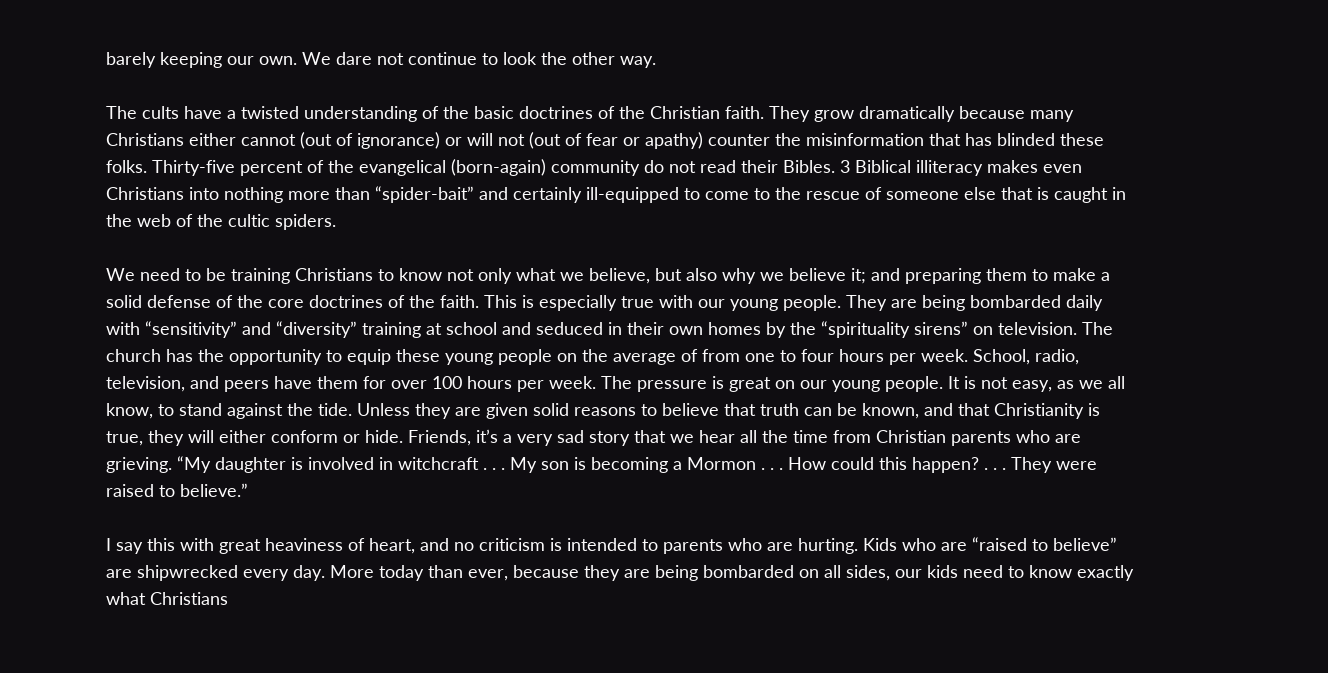barely keeping our own. We dare not continue to look the other way.

The cults have a twisted understanding of the basic doctrines of the Christian faith. They grow dramatically because many Christians either cannot (out of ignorance) or will not (out of fear or apathy) counter the misinformation that has blinded these folks. Thirty-five percent of the evangelical (born-again) community do not read their Bibles. 3 Biblical illiteracy makes even Christians into nothing more than “spider-bait” and certainly ill-equipped to come to the rescue of someone else that is caught in the web of the cultic spiders.

We need to be training Christians to know not only what we believe, but also why we believe it; and preparing them to make a solid defense of the core doctrines of the faith. This is especially true with our young people. They are being bombarded daily with “sensitivity” and “diversity” training at school and seduced in their own homes by the “spirituality sirens” on television. The church has the opportunity to equip these young people on the average of from one to four hours per week. School, radio, television, and peers have them for over 100 hours per week. The pressure is great on our young people. It is not easy, as we all know, to stand against the tide. Unless they are given solid reasons to believe that truth can be known, and that Christianity is true, they will either conform or hide. Friends, it’s a very sad story that we hear all the time from Christian parents who are grieving. “My daughter is involved in witchcraft . . . My son is becoming a Mormon . . . How could this happen? . . . They were raised to believe.”

I say this with great heaviness of heart, and no criticism is intended to parents who are hurting. Kids who are “raised to believe” are shipwrecked every day. More today than ever, because they are being bombarded on all sides, our kids need to know exactly what Christians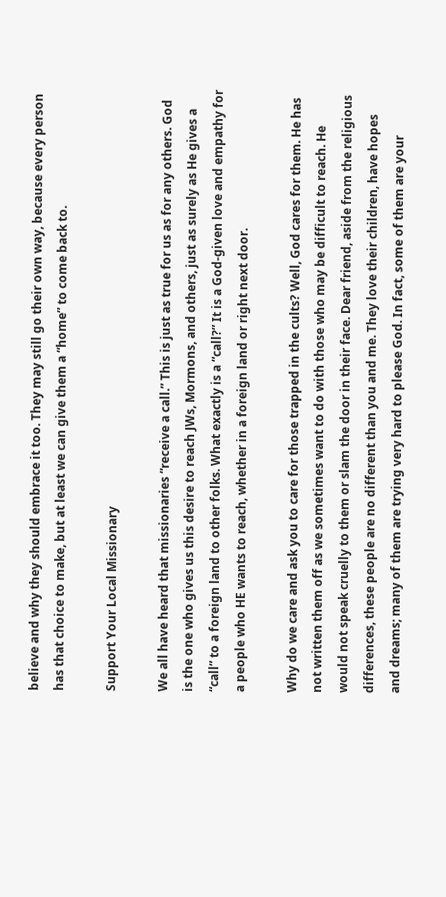believe and why they should embrace it too. They may still go their own way, because every person has that choice to make, but at least we can give them a “home” to come back to.

Support Your Local Missionary

We all have heard that missionaries “receive a call.” This is just as true for us as for any others. God is the one who gives us this desire to reach JWs, Mormons, and others, just as surely as He gives a “call” to a foreign land to other folks. What exactly is a “call?” It is a God-given love and empathy for a people who HE wants to reach, whether in a foreign land or right next door.

Why do we care and ask you to care for those trapped in the cults? Well, God cares for them. He has not written them off as we sometimes want to do with those who may be difficult to reach. He would not speak cruelly to them or slam the door in their face. Dear friend, aside from the religious differences, these people are no different than you and me. They love their children, have hopes and dreams; many of them are trying very hard to please God. In fact, some of them are your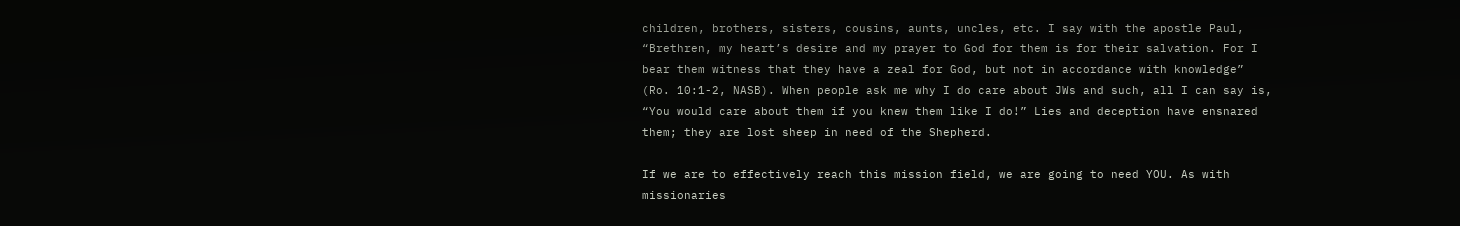children, brothers, sisters, cousins, aunts, uncles, etc. I say with the apostle Paul, “Brethren, my heart’s desire and my prayer to God for them is for their salvation. For I bear them witness that they have a zeal for God, but not in accordance with knowledge” (Ro. 10:1-2, NASB). When people ask me why I do care about JWs and such, all I can say is, “You would care about them if you knew them like I do!” Lies and deception have ensnared them; they are lost sheep in need of the Shepherd.

If we are to effectively reach this mission field, we are going to need YOU. As with missionaries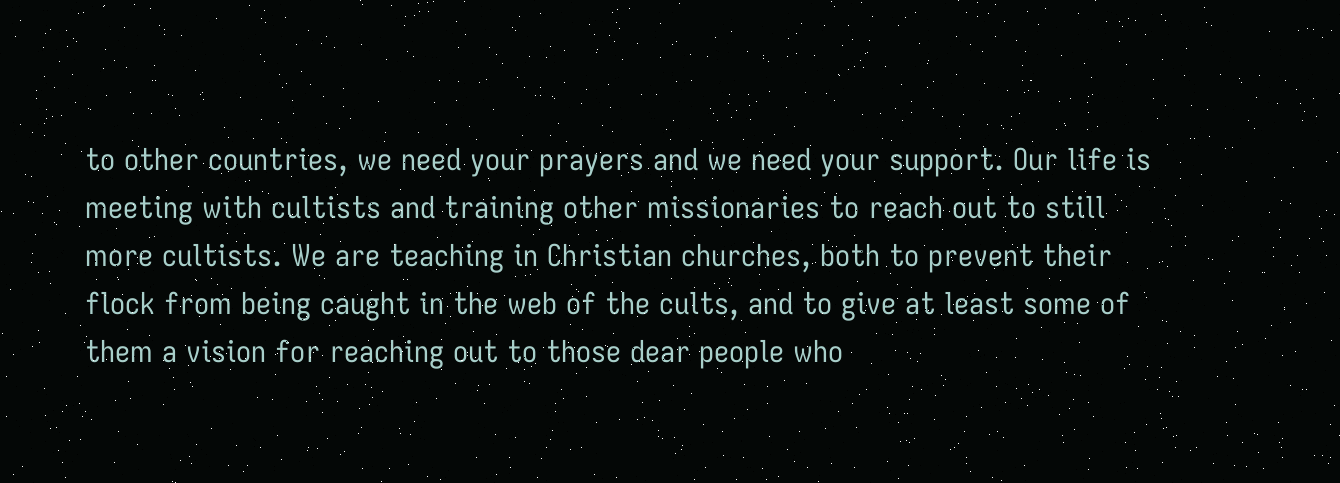to other countries, we need your prayers and we need your support. Our life is meeting with cultists and training other missionaries to reach out to still more cultists. We are teaching in Christian churches, both to prevent their flock from being caught in the web of the cults, and to give at least some of them a vision for reaching out to those dear people who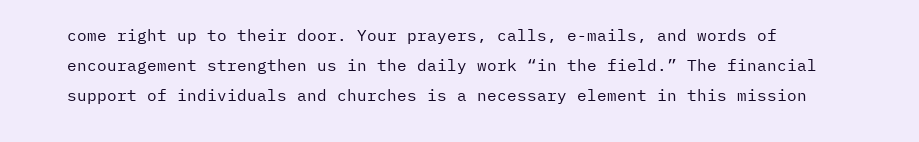come right up to their door. Your prayers, calls, e-mails, and words of encouragement strengthen us in the daily work “in the field.” The financial support of individuals and churches is a necessary element in this mission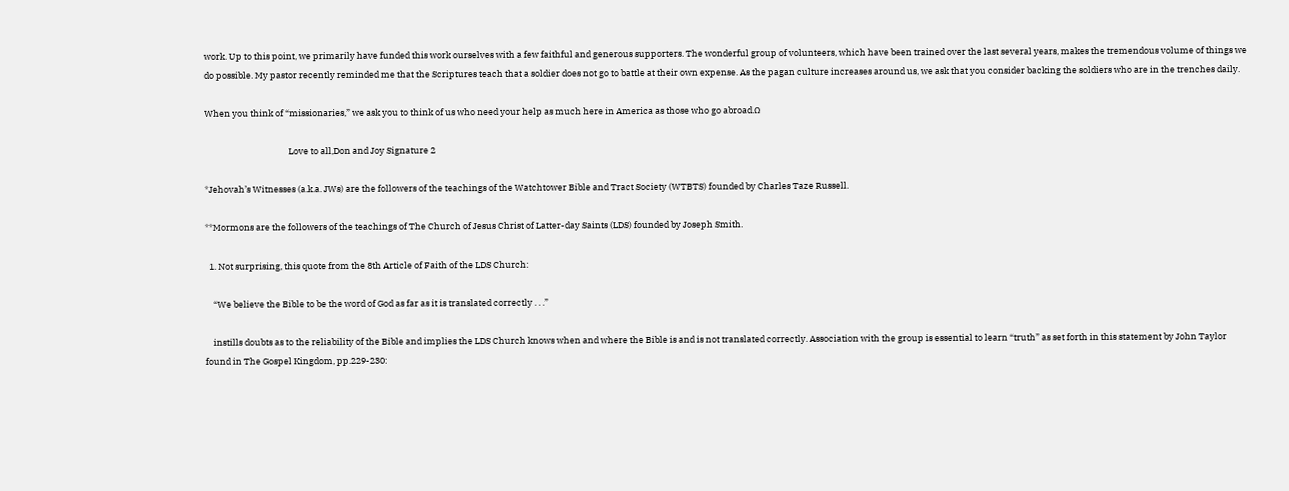work. Up to this point, we primarily have funded this work ourselves with a few faithful and generous supporters. The wonderful group of volunteers, which have been trained over the last several years, makes the tremendous volume of things we do possible. My pastor recently reminded me that the Scriptures teach that a soldier does not go to battle at their own expense. As the pagan culture increases around us, we ask that you consider backing the soldiers who are in the trenches daily.

When you think of “missionaries,” we ask you to think of us who need your help as much here in America as those who go abroad.Ω

                                          Love to all,Don and Joy Signature 2

*Jehovah’s Witnesses (a.k.a. JWs) are the followers of the teachings of the Watchtower Bible and Tract Society (WTBTS) founded by Charles Taze Russell.

**Mormons are the followers of the teachings of The Church of Jesus Christ of Latter-day Saints (LDS) founded by Joseph Smith.

  1. Not surprising, this quote from the 8th Article of Faith of the LDS Church:

    “We believe the Bible to be the word of God as far as it is translated correctly . . .”

    instills doubts as to the reliability of the Bible and implies the LDS Church knows when and where the Bible is and is not translated correctly. Association with the group is essential to learn “truth” as set forth in this statement by John Taylor found in The Gospel Kingdom, pp.229-230: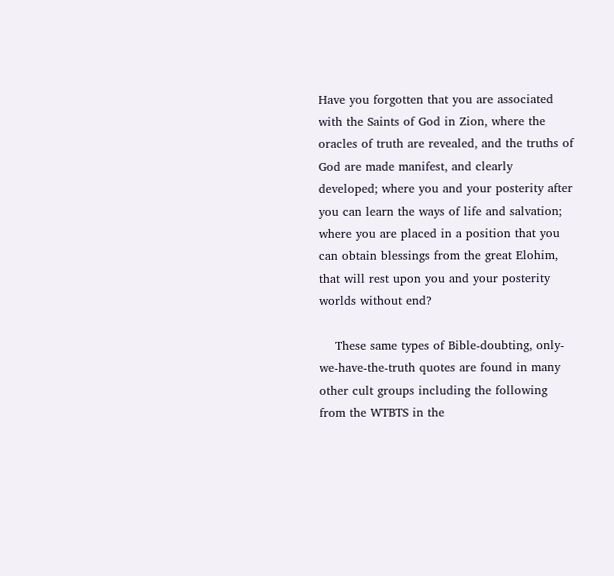Have you forgotten that you are associated with the Saints of God in Zion, where the oracles of truth are revealed, and the truths of God are made manifest, and clearly developed; where you and your posterity after you can learn the ways of life and salvation; where you are placed in a position that you can obtain blessings from the great Elohim, that will rest upon you and your posterity worlds without end?

    These same types of Bible-doubting, only-we-have-the-truth quotes are found in many other cult groups including the following from the WTBTS in the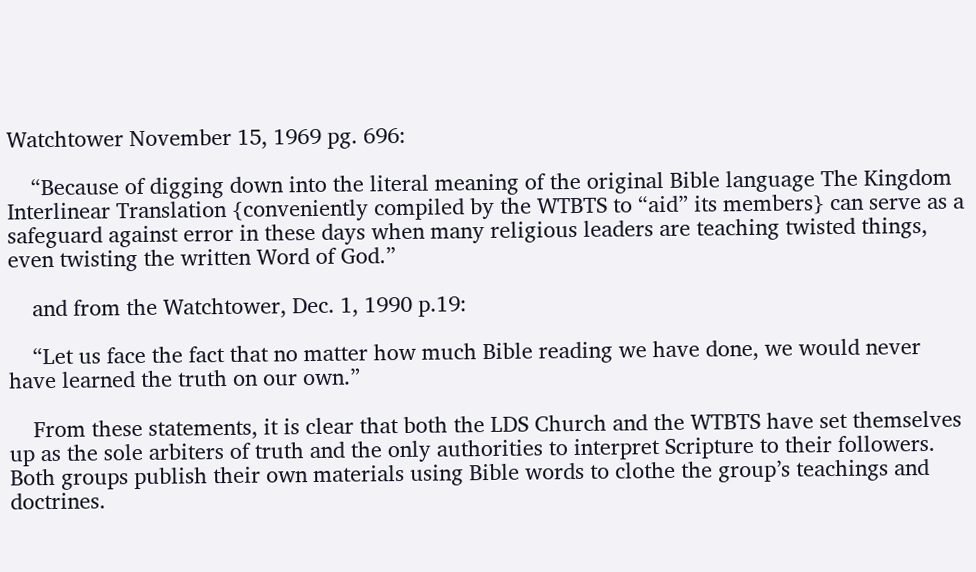Watchtower November 15, 1969 pg. 696:

    “Because of digging down into the literal meaning of the original Bible language The Kingdom Interlinear Translation {conveniently compiled by the WTBTS to “aid” its members} can serve as a safeguard against error in these days when many religious leaders are teaching twisted things, even twisting the written Word of God.”

    and from the Watchtower, Dec. 1, 1990 p.19:

    “Let us face the fact that no matter how much Bible reading we have done, we would never have learned the truth on our own.”

    From these statements, it is clear that both the LDS Church and the WTBTS have set themselves up as the sole arbiters of truth and the only authorities to interpret Scripture to their followers. Both groups publish their own materials using Bible words to clothe the group’s teachings and doctrines.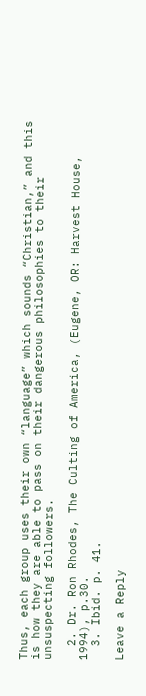Thus, each group uses their own “language” which sounds “Christian,” and this is how they are able to pass on their dangerous philosophies to their unsuspecting followers.

  2. Dr. Ron Rhodes, The Culting of America, (Eugene, OR: Harvest House, 1994), p.30.
  3. Ibid. p. 41.

Leave a Reply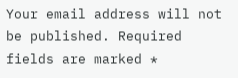Your email address will not be published. Required fields are marked *